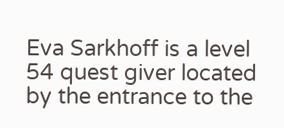Eva Sarkhoff is a level 54 quest giver located by the entrance to the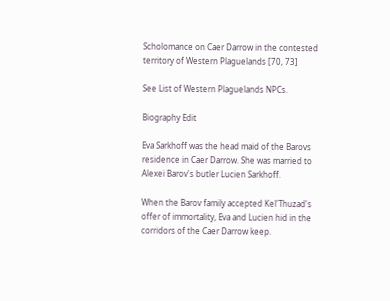Scholomance on Caer Darrow in the contested territory of Western Plaguelands [70, 73]

See List of Western Plaguelands NPCs.

Biography Edit

Eva Sarkhoff was the head maid of the Barovs residence in Caer Darrow. She was married to Alexei Barov's butler Lucien Sarkhoff.

When the Barov family accepted Kel'Thuzad's offer of immortality, Eva and Lucien hid in the corridors of the Caer Darrow keep.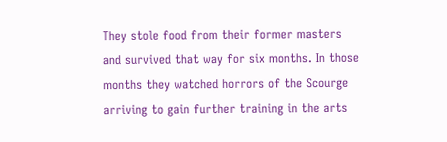They stole food from their former masters and survived that way for six months. In those months they watched horrors of the Scourge arriving to gain further training in the arts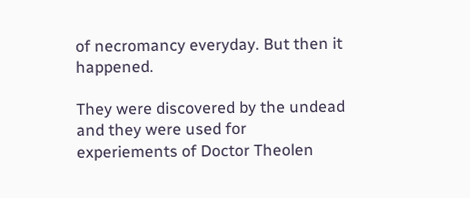of necromancy everyday. But then it happened.

They were discovered by the undead and they were used for experiements of Doctor Theolen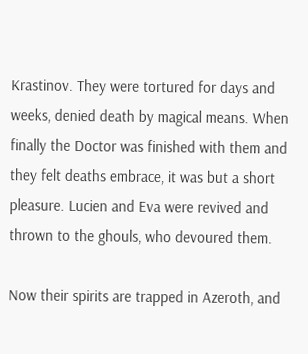Krastinov. They were tortured for days and weeks, denied death by magical means. When finally the Doctor was finished with them and they felt deaths embrace, it was but a short pleasure. Lucien and Eva were revived and thrown to the ghouls, who devoured them.

Now their spirits are trapped in Azeroth, and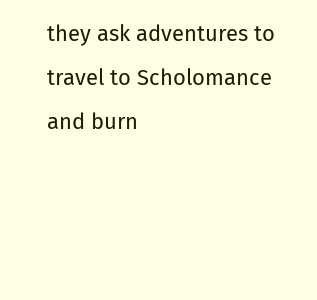they ask adventures to travel to Scholomance and burn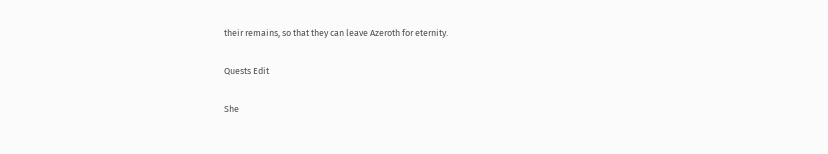their remains, so that they can leave Azeroth for eternity.

Quests Edit

She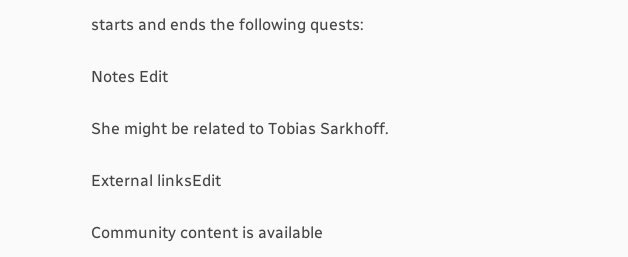starts and ends the following quests:

Notes Edit

She might be related to Tobias Sarkhoff.

External linksEdit

Community content is available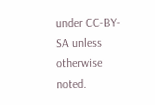under CC-BY-SA unless otherwise noted.